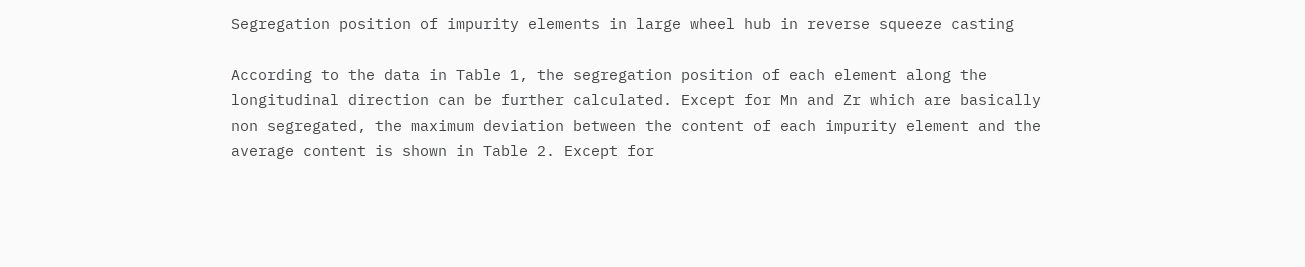Segregation position of impurity elements in large wheel hub in reverse squeeze casting

According to the data in Table 1, the segregation position of each element along the longitudinal direction can be further calculated. Except for Mn and Zr which are basically non segregated, the maximum deviation between the content of each impurity element and the average content is shown in Table 2. Except for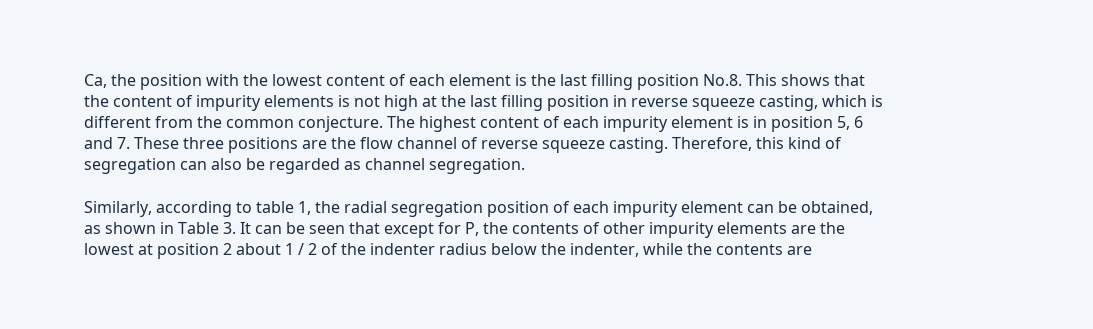Ca, the position with the lowest content of each element is the last filling position No.8. This shows that the content of impurity elements is not high at the last filling position in reverse squeeze casting, which is different from the common conjecture. The highest content of each impurity element is in position 5, 6 and 7. These three positions are the flow channel of reverse squeeze casting. Therefore, this kind of segregation can also be regarded as channel segregation.

Similarly, according to table 1, the radial segregation position of each impurity element can be obtained, as shown in Table 3. It can be seen that except for P, the contents of other impurity elements are the lowest at position 2 about 1 / 2 of the indenter radius below the indenter, while the contents are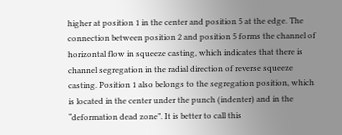higher at position 1 in the center and position 5 at the edge. The connection between position 2 and position 5 forms the channel of horizontal flow in squeeze casting, which indicates that there is channel segregation in the radial direction of reverse squeeze casting. Position 1 also belongs to the segregation position, which is located in the center under the punch (indenter) and in the “deformation dead zone”. It is better to call this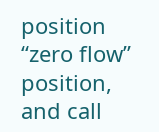position “zero flow” position, and call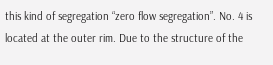this kind of segregation “zero flow segregation”. No. 4 is located at the outer rim. Due to the structure of the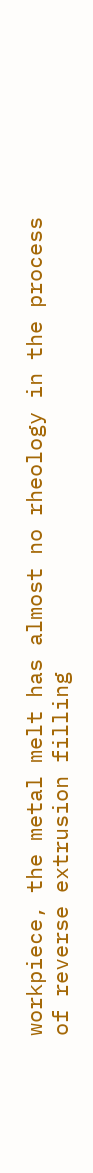workpiece, the metal melt has almost no rheology in the process of reverse extrusion filling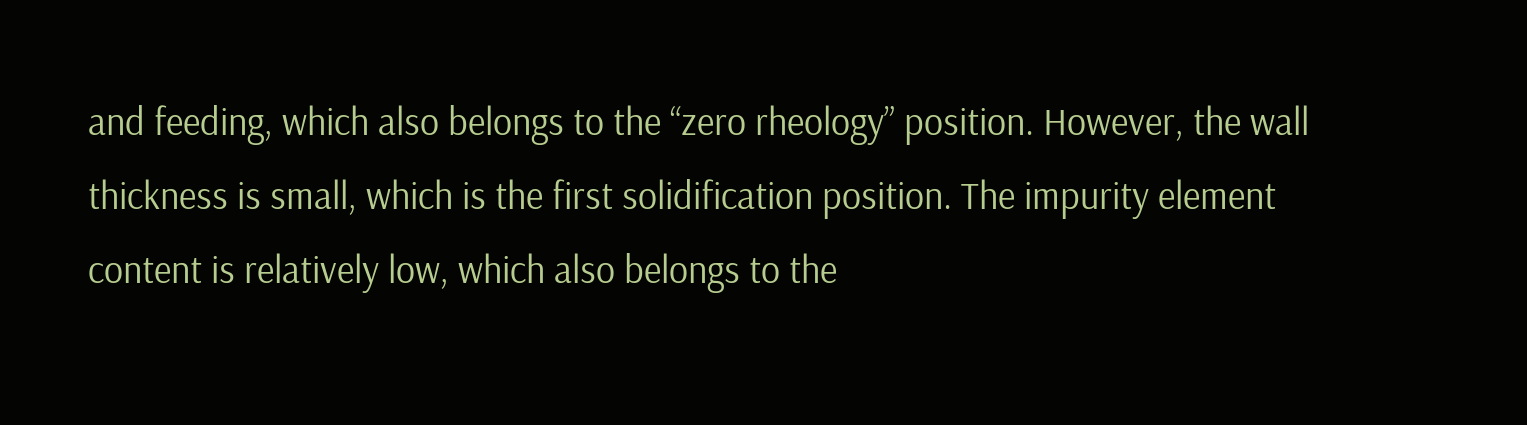and feeding, which also belongs to the “zero rheology” position. However, the wall thickness is small, which is the first solidification position. The impurity element content is relatively low, which also belongs to the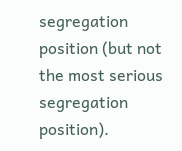segregation position (but not the most serious segregation position).